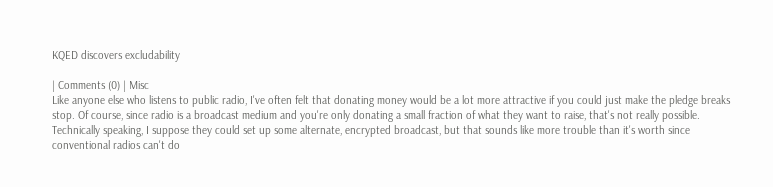KQED discovers excludability

| Comments (0) | Misc
Like anyone else who listens to public radio, I've often felt that donating money would be a lot more attractive if you could just make the pledge breaks stop. Of course, since radio is a broadcast medium and you're only donating a small fraction of what they want to raise, that's not really possible. Technically speaking, I suppose they could set up some alternate, encrypted broadcast, but that sounds like more trouble than it's worth since conventional radios can't do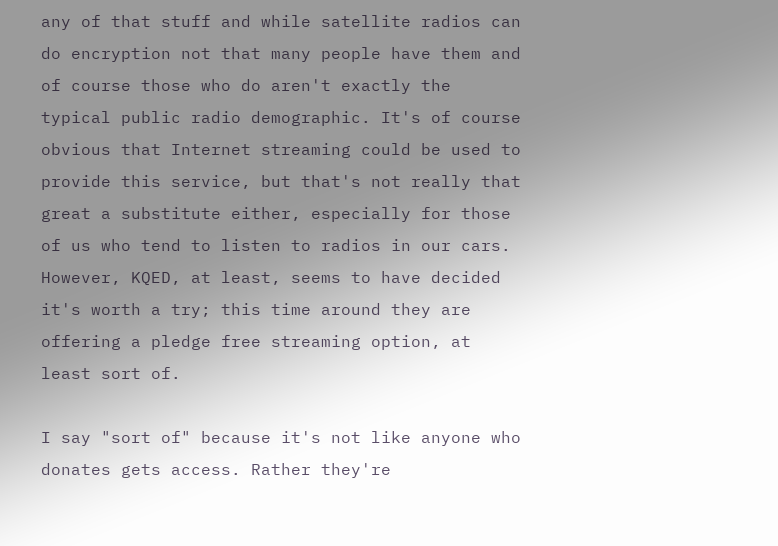any of that stuff and while satellite radios can do encryption not that many people have them and of course those who do aren't exactly the typical public radio demographic. It's of course obvious that Internet streaming could be used to provide this service, but that's not really that great a substitute either, especially for those of us who tend to listen to radios in our cars. However, KQED, at least, seems to have decided it's worth a try; this time around they are offering a pledge free streaming option, at least sort of.

I say "sort of" because it's not like anyone who donates gets access. Rather they're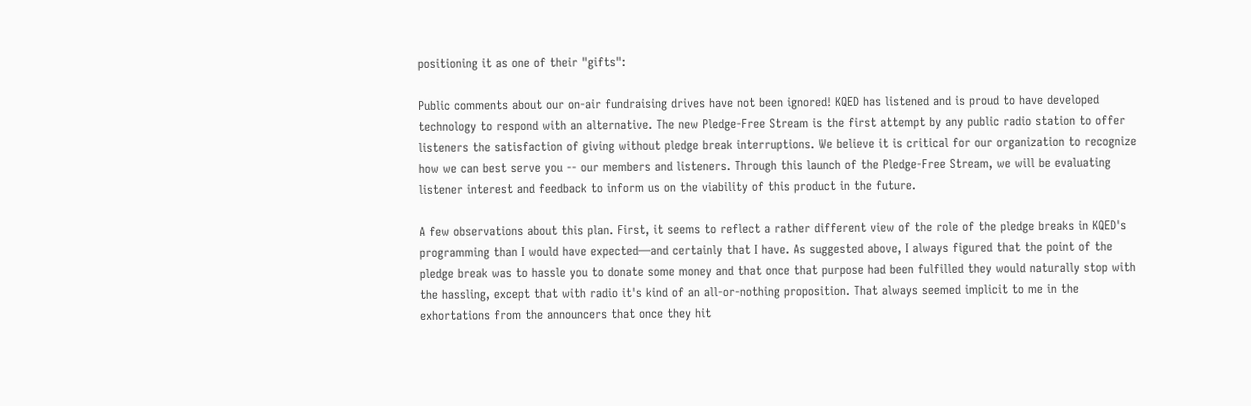positioning it as one of their "gifts":

Public comments about our on-air fundraising drives have not been ignored! KQED has listened and is proud to have developed technology to respond with an alternative. The new Pledge-Free Stream is the first attempt by any public radio station to offer listeners the satisfaction of giving without pledge break interruptions. We believe it is critical for our organization to recognize how we can best serve you -- our members and listeners. Through this launch of the Pledge-Free Stream, we will be evaluating listener interest and feedback to inform us on the viability of this product in the future.

A few observations about this plan. First, it seems to reflect a rather different view of the role of the pledge breaks in KQED's programming than I would have expected—and certainly that I have. As suggested above, I always figured that the point of the pledge break was to hassle you to donate some money and that once that purpose had been fulfilled they would naturally stop with the hassling, except that with radio it's kind of an all-or-nothing proposition. That always seemed implicit to me in the exhortations from the announcers that once they hit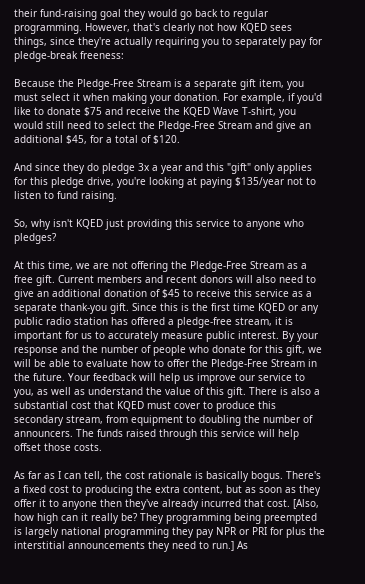their fund-raising goal they would go back to regular programming. However, that's clearly not how KQED sees things, since they're actually requiring you to separately pay for pledge-break freeness:

Because the Pledge-Free Stream is a separate gift item, you must select it when making your donation. For example, if you'd like to donate $75 and receive the KQED Wave T-shirt, you would still need to select the Pledge-Free Stream and give an additional $45, for a total of $120.

And since they do pledge 3x a year and this "gift" only applies for this pledge drive, you're looking at paying $135/year not to listen to fund raising.

So, why isn't KQED just providing this service to anyone who pledges?

At this time, we are not offering the Pledge-Free Stream as a free gift. Current members and recent donors will also need to give an additional donation of $45 to receive this service as a separate thank-you gift. Since this is the first time KQED or any public radio station has offered a pledge-free stream, it is important for us to accurately measure public interest. By your response and the number of people who donate for this gift, we will be able to evaluate how to offer the Pledge-Free Stream in the future. Your feedback will help us improve our service to you, as well as understand the value of this gift. There is also a substantial cost that KQED must cover to produce this secondary stream, from equipment to doubling the number of announcers. The funds raised through this service will help offset those costs.

As far as I can tell, the cost rationale is basically bogus. There's a fixed cost to producing the extra content, but as soon as they offer it to anyone then they've already incurred that cost. [Also, how high can it really be? They programming being preempted is largely national programming they pay NPR or PRI for plus the interstitial announcements they need to run.] As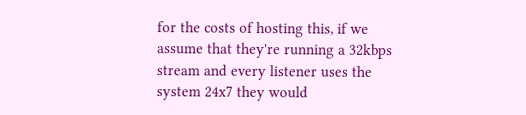for the costs of hosting this, if we assume that they're running a 32kbps stream and every listener uses the system 24x7 they would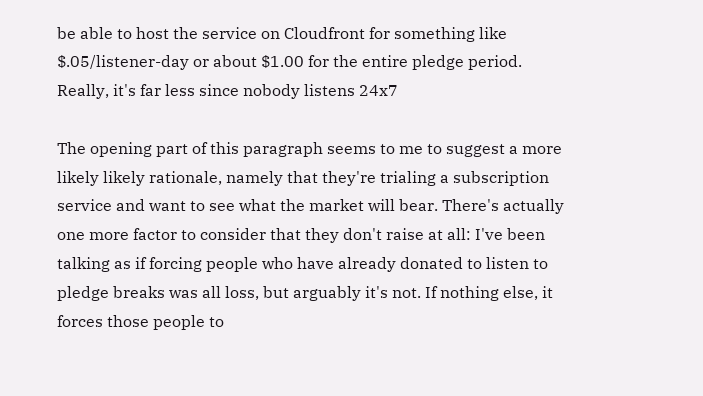be able to host the service on Cloudfront for something like $.05/listener-day or about $1.00 for the entire pledge period. Really, it's far less since nobody listens 24x7

The opening part of this paragraph seems to me to suggest a more likely likely rationale, namely that they're trialing a subscription service and want to see what the market will bear. There's actually one more factor to consider that they don't raise at all: I've been talking as if forcing people who have already donated to listen to pledge breaks was all loss, but arguably it's not. If nothing else, it forces those people to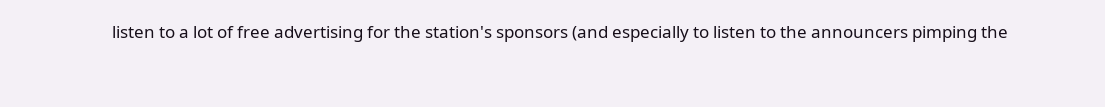listen to a lot of free advertising for the station's sponsors (and especially to listen to the announcers pimping the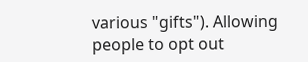various "gifts"). Allowing people to opt out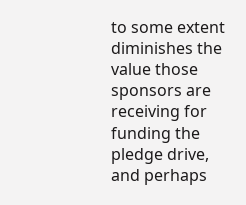to some extent diminishes the value those sponsors are receiving for funding the pledge drive, and perhaps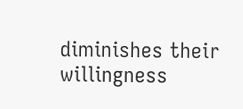diminishes their willingness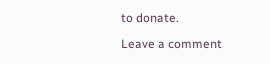to donate.

Leave a comment